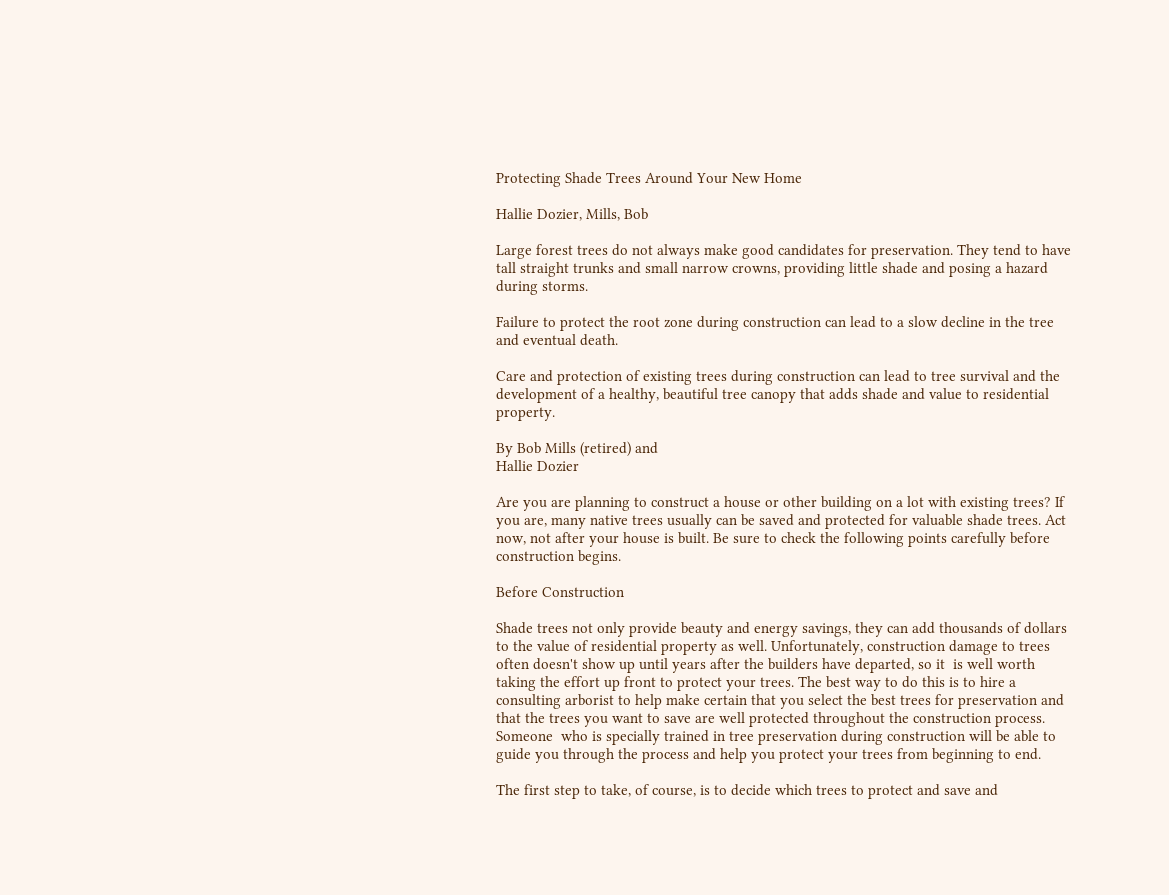Protecting Shade Trees Around Your New Home

Hallie Dozier, Mills, Bob

Large forest trees do not always make good candidates for preservation. They tend to have tall straight trunks and small narrow crowns, providing little shade and posing a hazard during storms.

Failure to protect the root zone during construction can lead to a slow decline in the tree and eventual death.

Care and protection of existing trees during construction can lead to tree survival and the development of a healthy, beautiful tree canopy that adds shade and value to residential property.

By Bob Mills (retired) and
Hallie Dozier

Are you are planning to construct a house or other building on a lot with existing trees? If you are, many native trees usually can be saved and protected for valuable shade trees. Act now, not after your house is built. Be sure to check the following points carefully before construction begins.

Before Construction

Shade trees not only provide beauty and energy savings, they can add thousands of dollars to the value of residential property as well. Unfortunately, construction damage to trees often doesn't show up until years after the builders have departed, so it  is well worth taking the effort up front to protect your trees. The best way to do this is to hire a consulting arborist to help make certain that you select the best trees for preservation and that the trees you want to save are well protected throughout the construction process.  Someone  who is specially trained in tree preservation during construction will be able to guide you through the process and help you protect your trees from beginning to end.

The first step to take, of course, is to decide which trees to protect and save and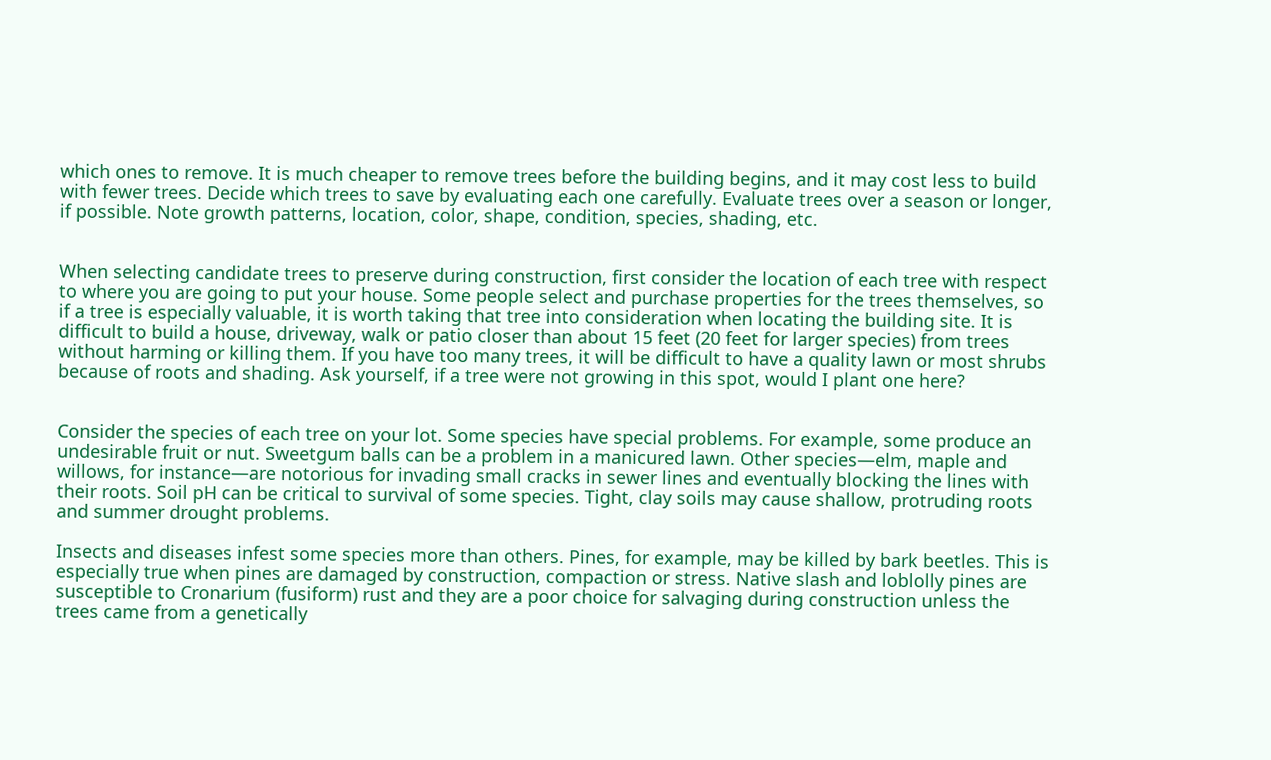which ones to remove. It is much cheaper to remove trees before the building begins, and it may cost less to build with fewer trees. Decide which trees to save by evaluating each one carefully. Evaluate trees over a season or longer, if possible. Note growth patterns, location, color, shape, condition, species, shading, etc.


When selecting candidate trees to preserve during construction, first consider the location of each tree with respect to where you are going to put your house. Some people select and purchase properties for the trees themselves, so if a tree is especially valuable, it is worth taking that tree into consideration when locating the building site. It is difficult to build a house, driveway, walk or patio closer than about 15 feet (20 feet for larger species) from trees without harming or killing them. If you have too many trees, it will be difficult to have a quality lawn or most shrubs because of roots and shading. Ask yourself, if a tree were not growing in this spot, would I plant one here?


Consider the species of each tree on your lot. Some species have special problems. For example, some produce an undesirable fruit or nut. Sweetgum balls can be a problem in a manicured lawn. Other species—elm, maple and willows, for instance—are notorious for invading small cracks in sewer lines and eventually blocking the lines with their roots. Soil pH can be critical to survival of some species. Tight, clay soils may cause shallow, protruding roots and summer drought problems.

Insects and diseases infest some species more than others. Pines, for example, may be killed by bark beetles. This is especially true when pines are damaged by construction, compaction or stress. Native slash and loblolly pines are susceptible to Cronarium (fusiform) rust and they are a poor choice for salvaging during construction unless the trees came from a genetically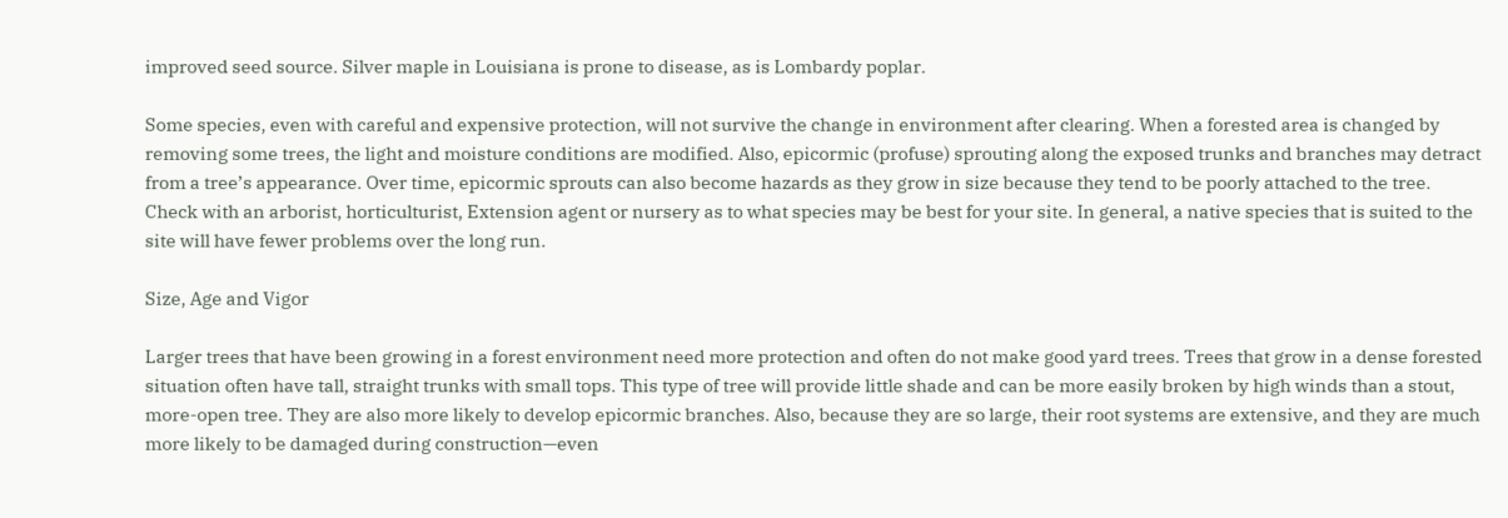improved seed source. Silver maple in Louisiana is prone to disease, as is Lombardy poplar.

Some species, even with careful and expensive protection, will not survive the change in environment after clearing. When a forested area is changed by removing some trees, the light and moisture conditions are modified. Also, epicormic (profuse) sprouting along the exposed trunks and branches may detract from a tree’s appearance. Over time, epicormic sprouts can also become hazards as they grow in size because they tend to be poorly attached to the tree. Check with an arborist, horticulturist, Extension agent or nursery as to what species may be best for your site. In general, a native species that is suited to the site will have fewer problems over the long run.

Size, Age and Vigor

Larger trees that have been growing in a forest environment need more protection and often do not make good yard trees. Trees that grow in a dense forested situation often have tall, straight trunks with small tops. This type of tree will provide little shade and can be more easily broken by high winds than a stout, more-open tree. They are also more likely to develop epicormic branches. Also, because they are so large, their root systems are extensive, and they are much more likely to be damaged during construction—even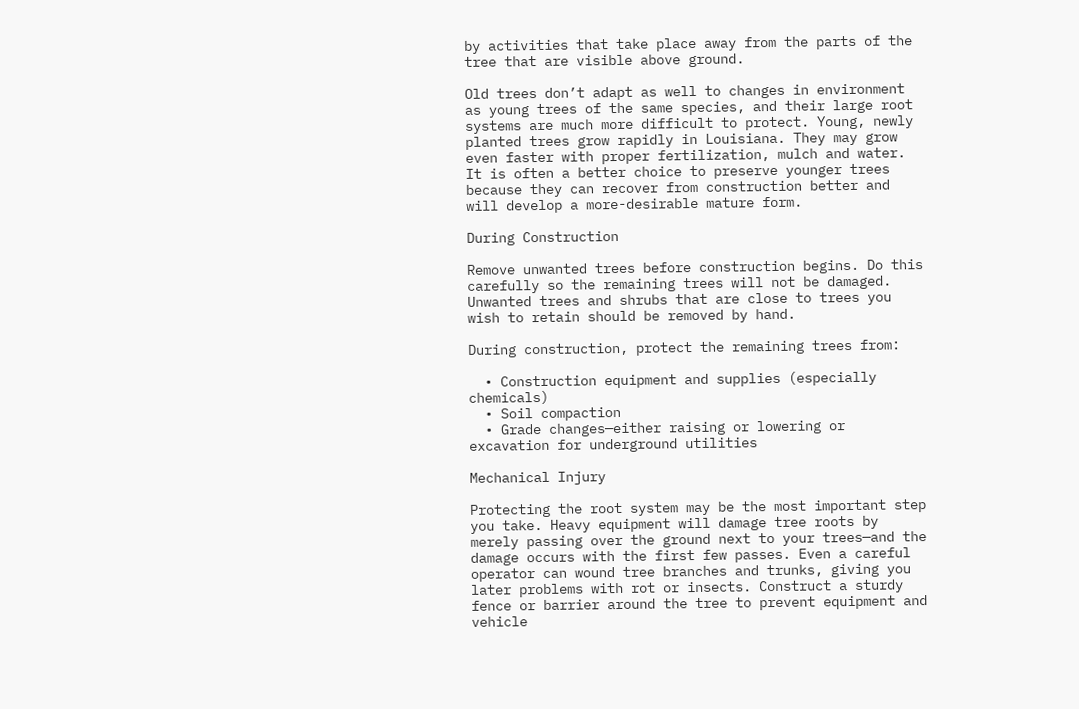by activities that take place away from the parts of the tree that are visible above ground.

Old trees don’t adapt as well to changes in environment as young trees of the same species, and their large root systems are much more difficult to protect. Young, newly planted trees grow rapidly in Louisiana. They may grow even faster with proper fertilization, mulch and water. It is often a better choice to preserve younger trees because they can recover from construction better and will develop a more-desirable mature form.

During Construction

Remove unwanted trees before construction begins. Do this carefully so the remaining trees will not be damaged. Unwanted trees and shrubs that are close to trees you wish to retain should be removed by hand.

During construction, protect the remaining trees from:

  • Construction equipment and supplies (especially chemicals)
  • Soil compaction
  • Grade changes—either raising or lowering or excavation for underground utilities

Mechanical Injury

Protecting the root system may be the most important step you take. Heavy equipment will damage tree roots by merely passing over the ground next to your trees—and the damage occurs with the first few passes. Even a careful operator can wound tree branches and trunks, giving you later problems with rot or insects. Construct a sturdy  fence or barrier around the tree to prevent equipment and vehicle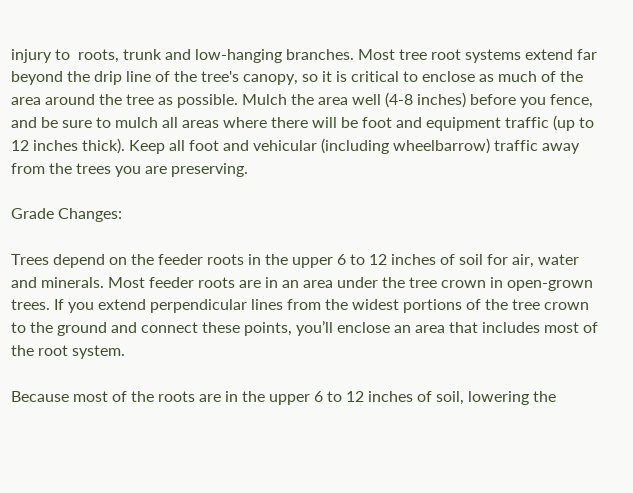injury to  roots, trunk and low-hanging branches. Most tree root systems extend far beyond the drip line of the tree's canopy, so it is critical to enclose as much of the area around the tree as possible. Mulch the area well (4-8 inches) before you fence, and be sure to mulch all areas where there will be foot and equipment traffic (up to 12 inches thick). Keep all foot and vehicular (including wheelbarrow) traffic away from the trees you are preserving.

Grade Changes:

Trees depend on the feeder roots in the upper 6 to 12 inches of soil for air, water and minerals. Most feeder roots are in an area under the tree crown in open-grown trees. If you extend perpendicular lines from the widest portions of the tree crown to the ground and connect these points, you’ll enclose an area that includes most of the root system.

Because most of the roots are in the upper 6 to 12 inches of soil, lowering the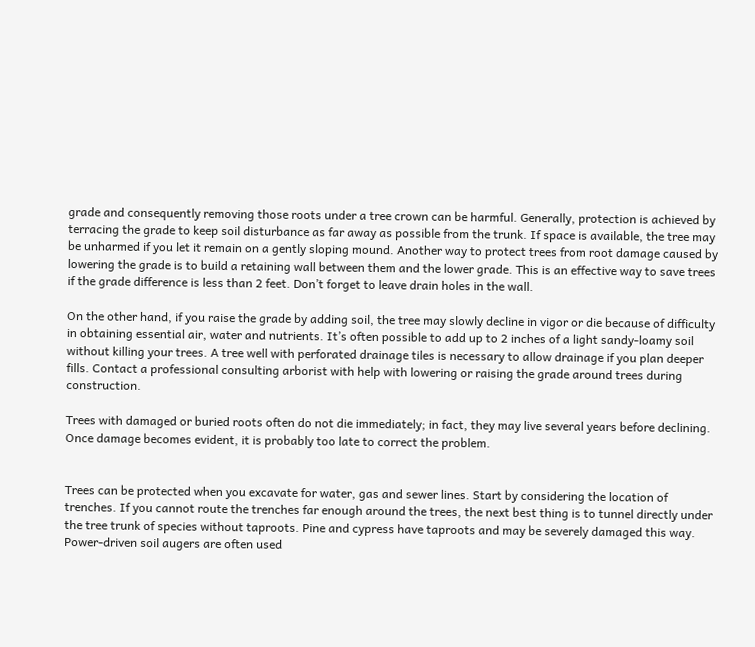grade and consequently removing those roots under a tree crown can be harmful. Generally, protection is achieved by terracing the grade to keep soil disturbance as far away as possible from the trunk. If space is available, the tree may be unharmed if you let it remain on a gently sloping mound. Another way to protect trees from root damage caused by lowering the grade is to build a retaining wall between them and the lower grade. This is an effective way to save trees if the grade difference is less than 2 feet. Don’t forget to leave drain holes in the wall.

On the other hand, if you raise the grade by adding soil, the tree may slowly decline in vigor or die because of difficulty in obtaining essential air, water and nutrients. It’s often possible to add up to 2 inches of a light sandy-loamy soil without killing your trees. A tree well with perforated drainage tiles is necessary to allow drainage if you plan deeper fills. Contact a professional consulting arborist with help with lowering or raising the grade around trees during construction.

Trees with damaged or buried roots often do not die immediately; in fact, they may live several years before declining. Once damage becomes evident, it is probably too late to correct the problem.


Trees can be protected when you excavate for water, gas and sewer lines. Start by considering the location of trenches. If you cannot route the trenches far enough around the trees, the next best thing is to tunnel directly under the tree trunk of species without taproots. Pine and cypress have taproots and may be severely damaged this way. Power-driven soil augers are often used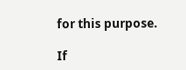for this purpose.

If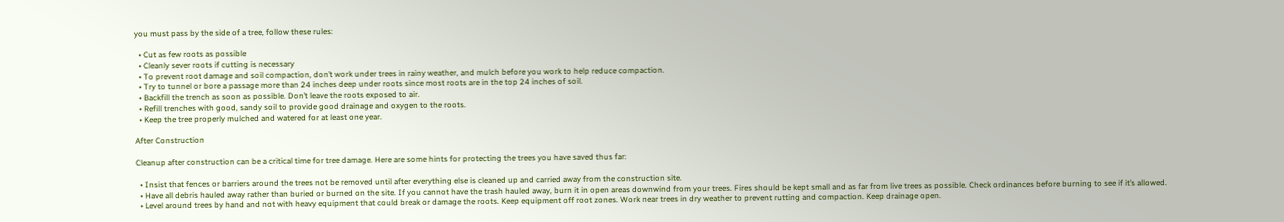you must pass by the side of a tree, follow these rules:

  • Cut as few roots as possible
  • Cleanly sever roots if cutting is necessary
  • To prevent root damage and soil compaction, don’t work under trees in rainy weather, and mulch before you work to help reduce compaction.
  • Try to tunnel or bore a passage more than 24 inches deep under roots since most roots are in the top 24 inches of soil.
  • Backfill the trench as soon as possible. Don’t leave the roots exposed to air.
  • Refill trenches with good, sandy soil to provide good drainage and oxygen to the roots.
  • Keep the tree properly mulched and watered for at least one year.

After Construction

Cleanup after construction can be a critical time for tree damage. Here are some hints for protecting the trees you have saved thus far:

  • Insist that fences or barriers around the trees not be removed until after everything else is cleaned up and carried away from the construction site.
  • Have all debris hauled away rather than buried or burned on the site. If you cannot have the trash hauled away, burn it in open areas downwind from your trees. Fires should be kept small and as far from live trees as possible. Check ordinances before burning to see if it’s allowed.
  • Level around trees by hand and not with heavy equipment that could break or damage the roots. Keep equipment off root zones. Work near trees in dry weather to prevent rutting and compaction. Keep drainage open.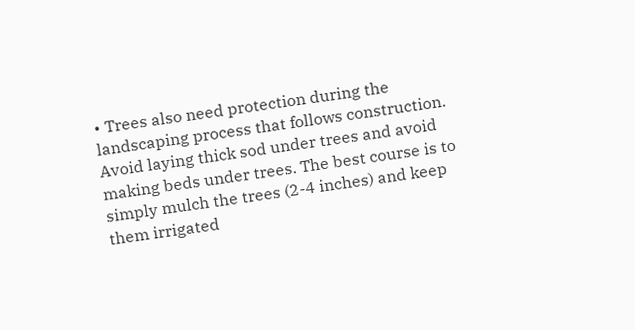• Trees also need protection during the landscaping process that follows construction. Avoid laying thick sod under trees and avoid making beds under trees. The best course is to simply mulch the trees (2-4 inches) and keep them irrigated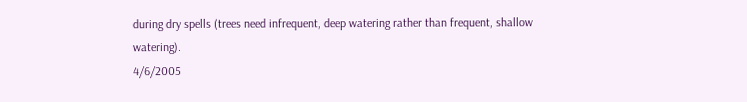during dry spells (trees need infrequent, deep watering rather than frequent, shallow watering).
4/6/2005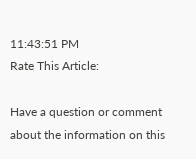11:43:51 PM
Rate This Article:

Have a question or comment about the information on this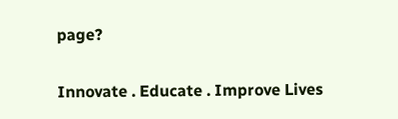page?

Innovate . Educate . Improve Lives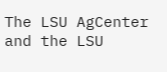The LSU AgCenter and the LSU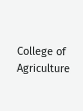College of Agriculture